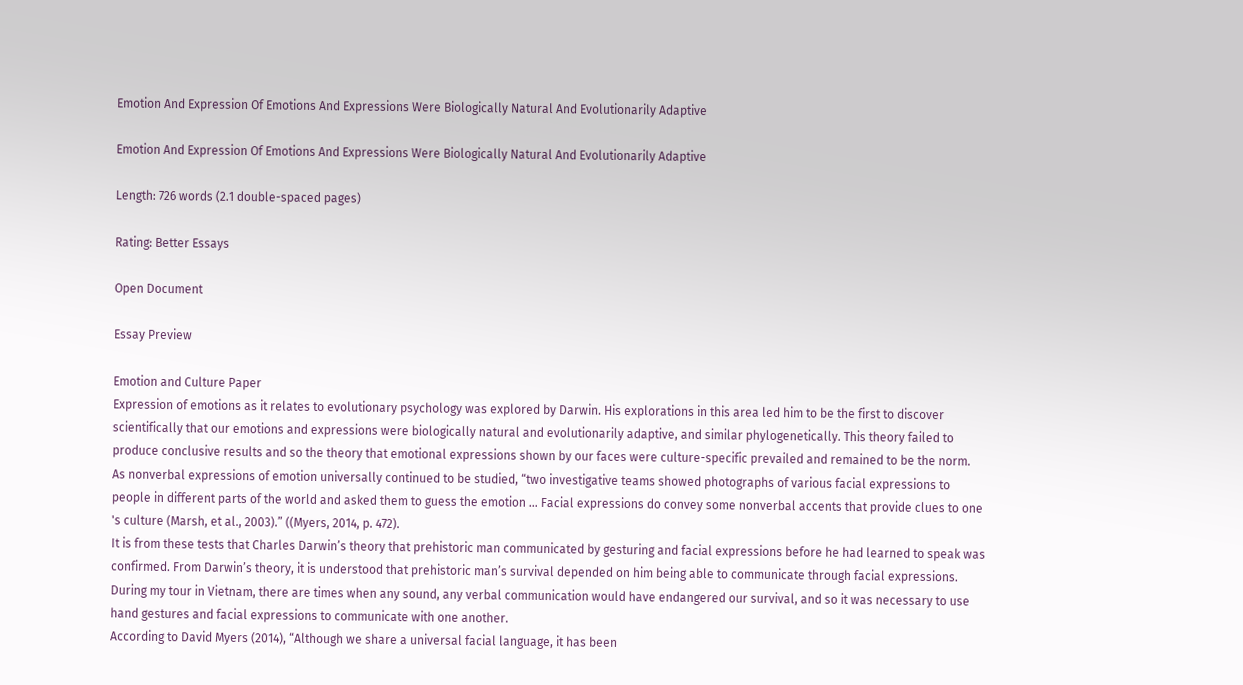Emotion And Expression Of Emotions And Expressions Were Biologically Natural And Evolutionarily Adaptive

Emotion And Expression Of Emotions And Expressions Were Biologically Natural And Evolutionarily Adaptive

Length: 726 words (2.1 double-spaced pages)

Rating: Better Essays

Open Document

Essay Preview

Emotion and Culture Paper
Expression of emotions as it relates to evolutionary psychology was explored by Darwin. His explorations in this area led him to be the first to discover scientifically that our emotions and expressions were biologically natural and evolutionarily adaptive, and similar phylogenetically. This theory failed to produce conclusive results and so the theory that emotional expressions shown by our faces were culture-specific prevailed and remained to be the norm.
As nonverbal expressions of emotion universally continued to be studied, “two investigative teams showed photographs of various facial expressions to people in different parts of the world and asked them to guess the emotion … Facial expressions do convey some nonverbal accents that provide clues to one 's culture (Marsh, et al., 2003).” ((Myers, 2014, p. 472).
It is from these tests that Charles Darwin’s theory that prehistoric man communicated by gesturing and facial expressions before he had learned to speak was confirmed. From Darwin’s theory, it is understood that prehistoric man’s survival depended on him being able to communicate through facial expressions. During my tour in Vietnam, there are times when any sound, any verbal communication would have endangered our survival, and so it was necessary to use hand gestures and facial expressions to communicate with one another.
According to David Myers (2014), “Although we share a universal facial language, it has been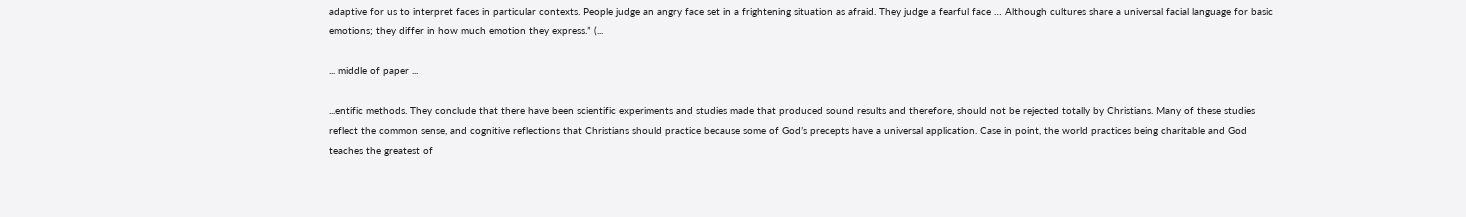adaptive for us to interpret faces in particular contexts. People judge an angry face set in a frightening situation as afraid. They judge a fearful face … Although cultures share a universal facial language for basic emotions; they differ in how much emotion they express.” (...

... middle of paper ...

...entific methods. They conclude that there have been scientific experiments and studies made that produced sound results and therefore, should not be rejected totally by Christians. Many of these studies reflect the common sense, and cognitive reflections that Christians should practice because some of God’s precepts have a universal application. Case in point, the world practices being charitable and God teaches the greatest of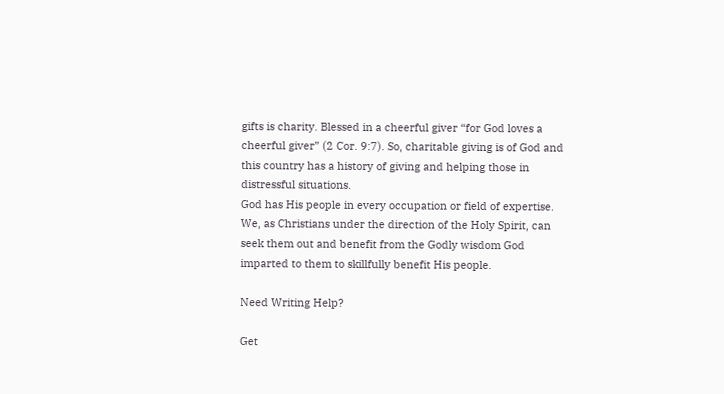gifts is charity. Blessed in a cheerful giver “for God loves a cheerful giver” (2 Cor. 9:7). So, charitable giving is of God and this country has a history of giving and helping those in distressful situations.
God has His people in every occupation or field of expertise. We, as Christians under the direction of the Holy Spirit, can seek them out and benefit from the Godly wisdom God imparted to them to skillfully benefit His people.

Need Writing Help?

Get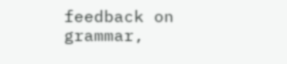feedback on grammar,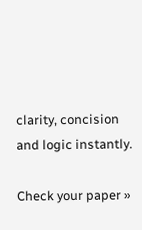clarity, concision and logic instantly.

Check your paper »